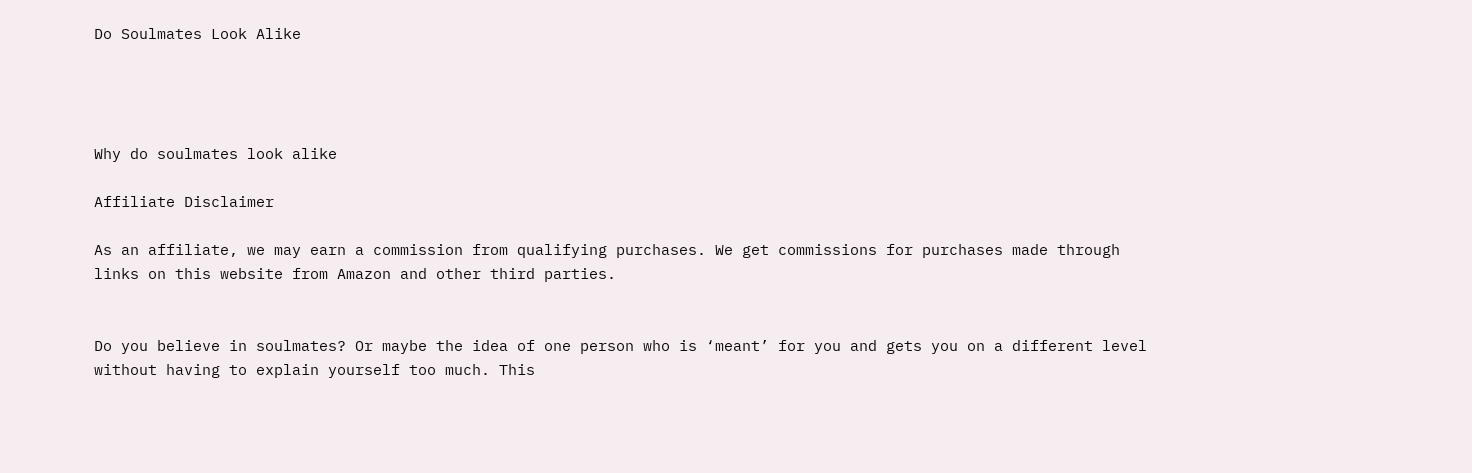Do Soulmates Look Alike




Why do soulmates look alike

Affiliate Disclaimer

As an affiliate, we may earn a commission from qualifying purchases. We get commissions for purchases made through links on this website from Amazon and other third parties.


Do you believe in soulmates? Or maybe the idea of one person who is ‘meant’ for you and gets you on a different level without having to explain yourself too much. This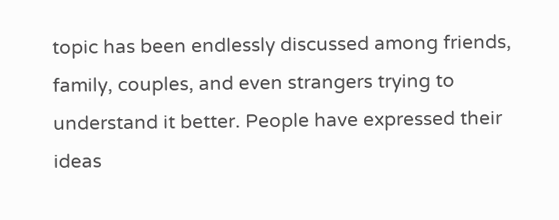topic has been endlessly discussed among friends, family, couples, and even strangers trying to understand it better. People have expressed their ideas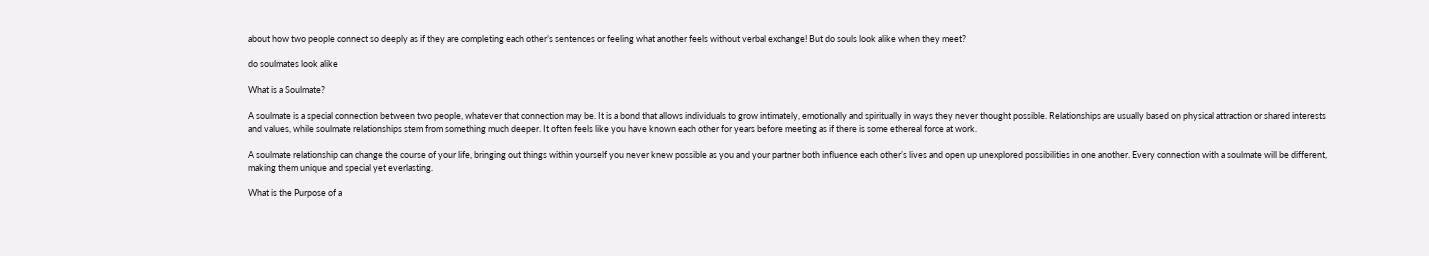about how two people connect so deeply as if they are completing each other’s sentences or feeling what another feels without verbal exchange! But do souls look alike when they meet?

do soulmates look alike

What is a Soulmate?

A soulmate is a special connection between two people, whatever that connection may be. It is a bond that allows individuals to grow intimately, emotionally and spiritually in ways they never thought possible. Relationships are usually based on physical attraction or shared interests and values, while soulmate relationships stem from something much deeper. It often feels like you have known each other for years before meeting as if there is some ethereal force at work.

A soulmate relationship can change the course of your life, bringing out things within yourself you never knew possible as you and your partner both influence each other’s lives and open up unexplored possibilities in one another. Every connection with a soulmate will be different, making them unique and special yet everlasting.

What is the Purpose of a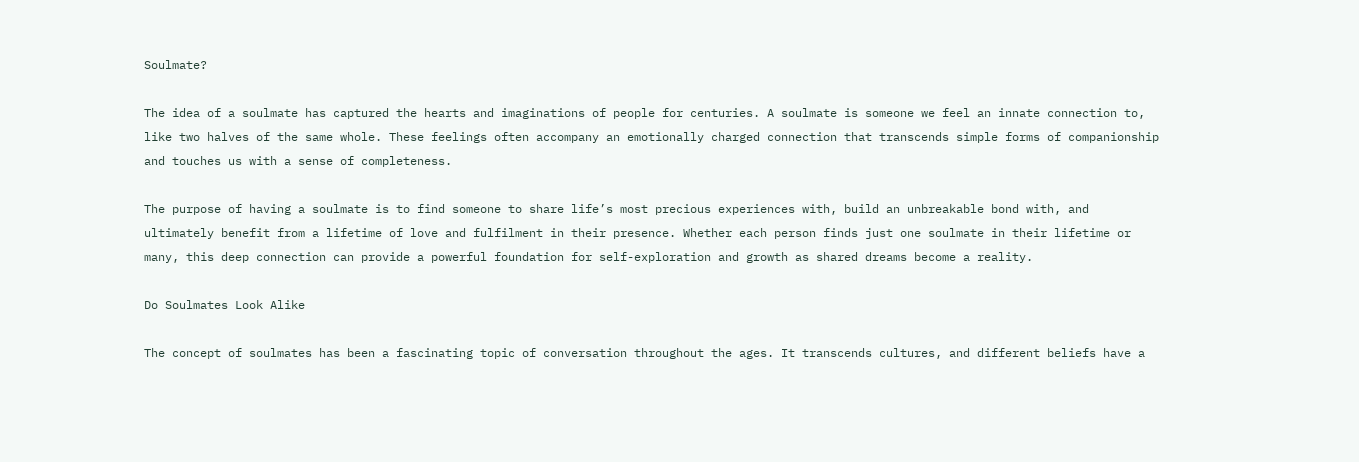Soulmate?

The idea of a soulmate has captured the hearts and imaginations of people for centuries. A soulmate is someone we feel an innate connection to, like two halves of the same whole. These feelings often accompany an emotionally charged connection that transcends simple forms of companionship and touches us with a sense of completeness.

The purpose of having a soulmate is to find someone to share life’s most precious experiences with, build an unbreakable bond with, and ultimately benefit from a lifetime of love and fulfilment in their presence. Whether each person finds just one soulmate in their lifetime or many, this deep connection can provide a powerful foundation for self-exploration and growth as shared dreams become a reality.

Do Soulmates Look Alike

The concept of soulmates has been a fascinating topic of conversation throughout the ages. It transcends cultures, and different beliefs have a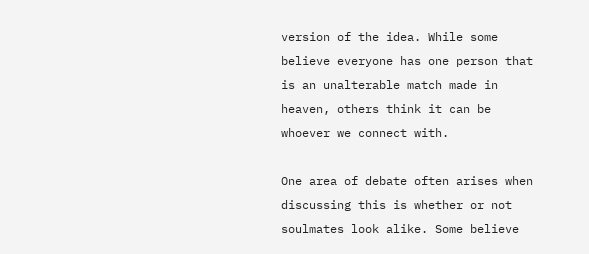version of the idea. While some believe everyone has one person that is an unalterable match made in heaven, others think it can be whoever we connect with.

One area of debate often arises when discussing this is whether or not soulmates look alike. Some believe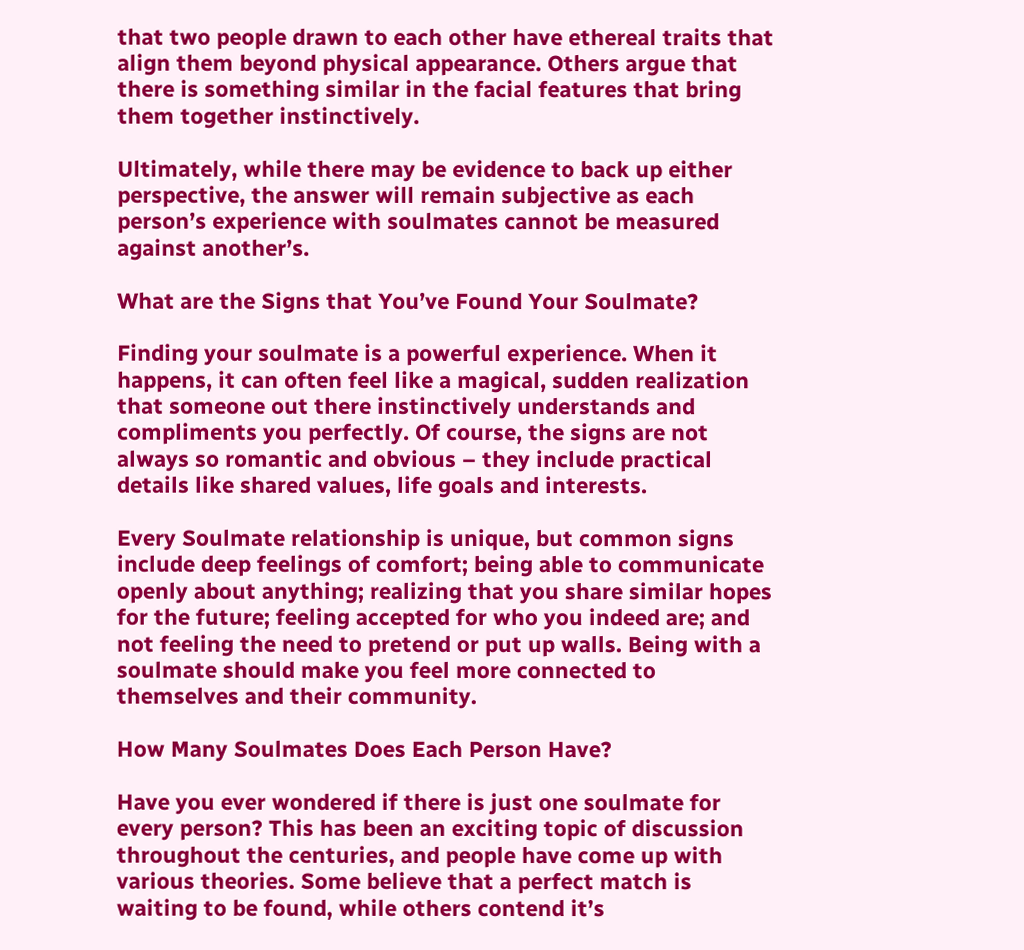that two people drawn to each other have ethereal traits that align them beyond physical appearance. Others argue that there is something similar in the facial features that bring them together instinctively.

Ultimately, while there may be evidence to back up either perspective, the answer will remain subjective as each person’s experience with soulmates cannot be measured against another’s.

What are the Signs that You’ve Found Your Soulmate?

Finding your soulmate is a powerful experience. When it happens, it can often feel like a magical, sudden realization that someone out there instinctively understands and compliments you perfectly. Of course, the signs are not always so romantic and obvious – they include practical details like shared values, life goals and interests.

Every Soulmate relationship is unique, but common signs include deep feelings of comfort; being able to communicate openly about anything; realizing that you share similar hopes for the future; feeling accepted for who you indeed are; and not feeling the need to pretend or put up walls. Being with a soulmate should make you feel more connected to themselves and their community.

How Many Soulmates Does Each Person Have?

Have you ever wondered if there is just one soulmate for every person? This has been an exciting topic of discussion throughout the centuries, and people have come up with various theories. Some believe that a perfect match is waiting to be found, while others contend it’s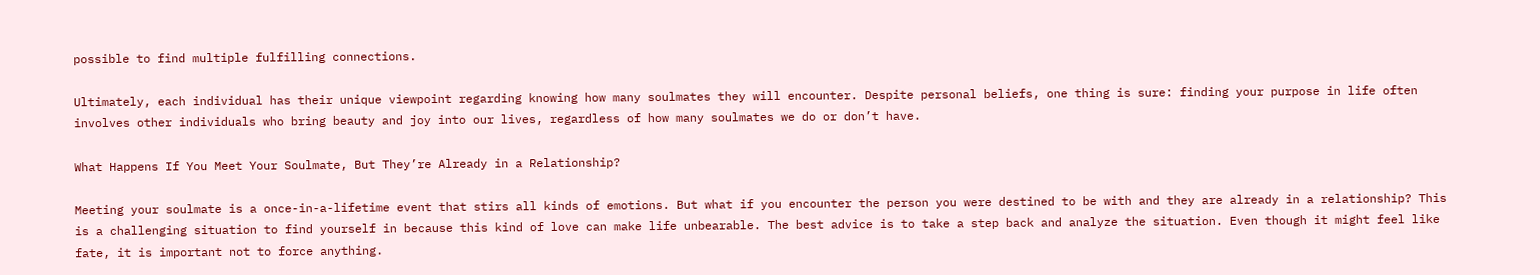possible to find multiple fulfilling connections.

Ultimately, each individual has their unique viewpoint regarding knowing how many soulmates they will encounter. Despite personal beliefs, one thing is sure: finding your purpose in life often involves other individuals who bring beauty and joy into our lives, regardless of how many soulmates we do or don’t have.

What Happens If You Meet Your Soulmate, But They’re Already in a Relationship?

Meeting your soulmate is a once-in-a-lifetime event that stirs all kinds of emotions. But what if you encounter the person you were destined to be with and they are already in a relationship? This is a challenging situation to find yourself in because this kind of love can make life unbearable. The best advice is to take a step back and analyze the situation. Even though it might feel like fate, it is important not to force anything.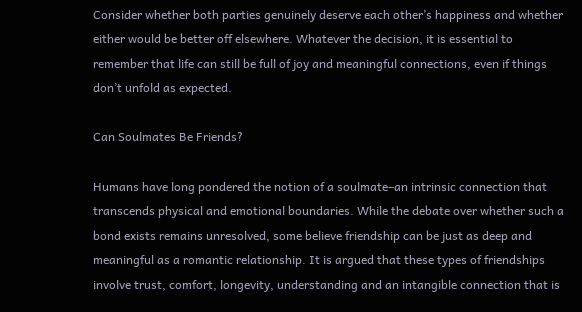Consider whether both parties genuinely deserve each other’s happiness and whether either would be better off elsewhere. Whatever the decision, it is essential to remember that life can still be full of joy and meaningful connections, even if things don’t unfold as expected.

Can Soulmates Be Friends?

Humans have long pondered the notion of a soulmate–an intrinsic connection that transcends physical and emotional boundaries. While the debate over whether such a bond exists remains unresolved, some believe friendship can be just as deep and meaningful as a romantic relationship. It is argued that these types of friendships involve trust, comfort, longevity, understanding and an intangible connection that is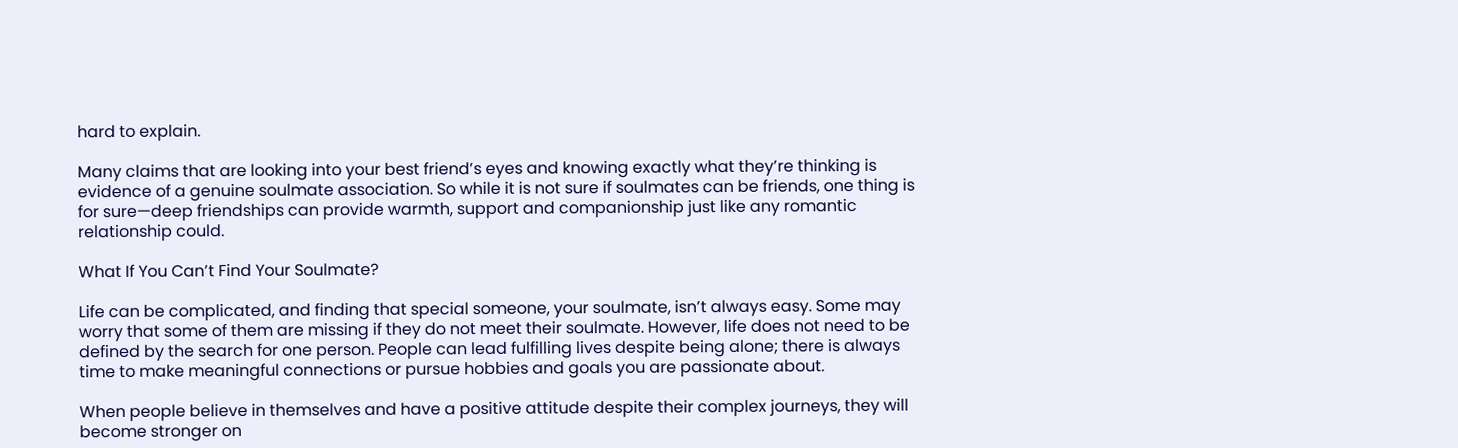hard to explain.

Many claims that are looking into your best friend’s eyes and knowing exactly what they’re thinking is evidence of a genuine soulmate association. So while it is not sure if soulmates can be friends, one thing is for sure—deep friendships can provide warmth, support and companionship just like any romantic relationship could.

What If You Can’t Find Your Soulmate?

Life can be complicated, and finding that special someone, your soulmate, isn’t always easy. Some may worry that some of them are missing if they do not meet their soulmate. However, life does not need to be defined by the search for one person. People can lead fulfilling lives despite being alone; there is always time to make meaningful connections or pursue hobbies and goals you are passionate about.

When people believe in themselves and have a positive attitude despite their complex journeys, they will become stronger on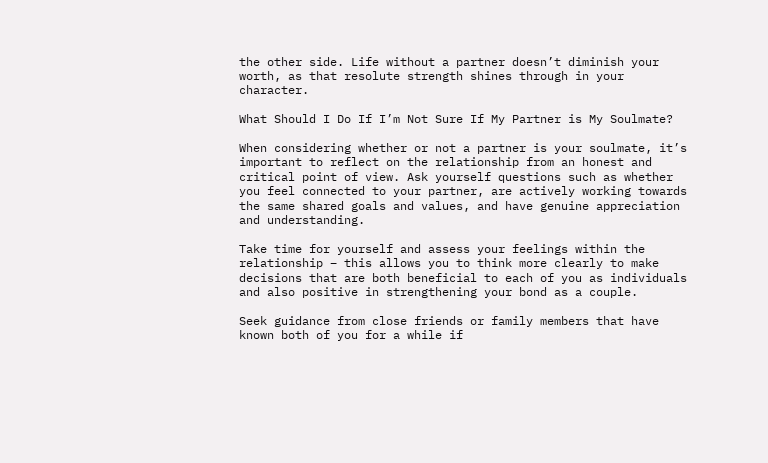the other side. Life without a partner doesn’t diminish your worth, as that resolute strength shines through in your character.

What Should I Do If I’m Not Sure If My Partner is My Soulmate?

When considering whether or not a partner is your soulmate, it’s important to reflect on the relationship from an honest and critical point of view. Ask yourself questions such as whether you feel connected to your partner, are actively working towards the same shared goals and values, and have genuine appreciation and understanding.

Take time for yourself and assess your feelings within the relationship – this allows you to think more clearly to make decisions that are both beneficial to each of you as individuals and also positive in strengthening your bond as a couple.

Seek guidance from close friends or family members that have known both of you for a while if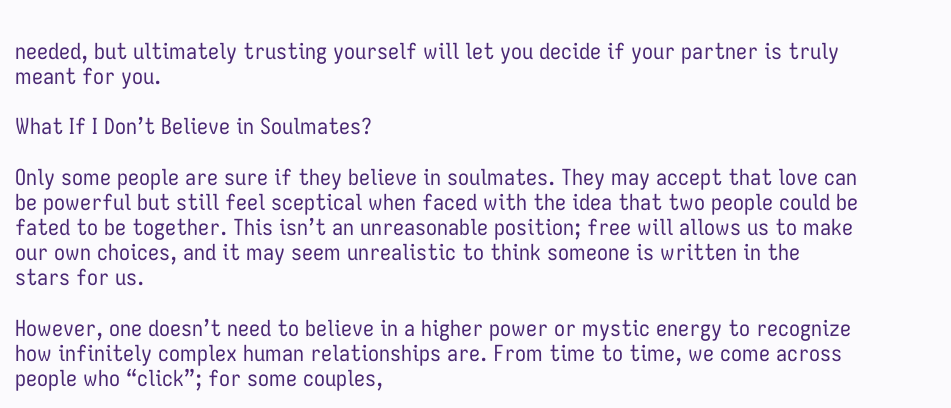needed, but ultimately trusting yourself will let you decide if your partner is truly meant for you.

What If I Don’t Believe in Soulmates?

Only some people are sure if they believe in soulmates. They may accept that love can be powerful but still feel sceptical when faced with the idea that two people could be fated to be together. This isn’t an unreasonable position; free will allows us to make our own choices, and it may seem unrealistic to think someone is written in the stars for us.

However, one doesn’t need to believe in a higher power or mystic energy to recognize how infinitely complex human relationships are. From time to time, we come across people who “click”; for some couples,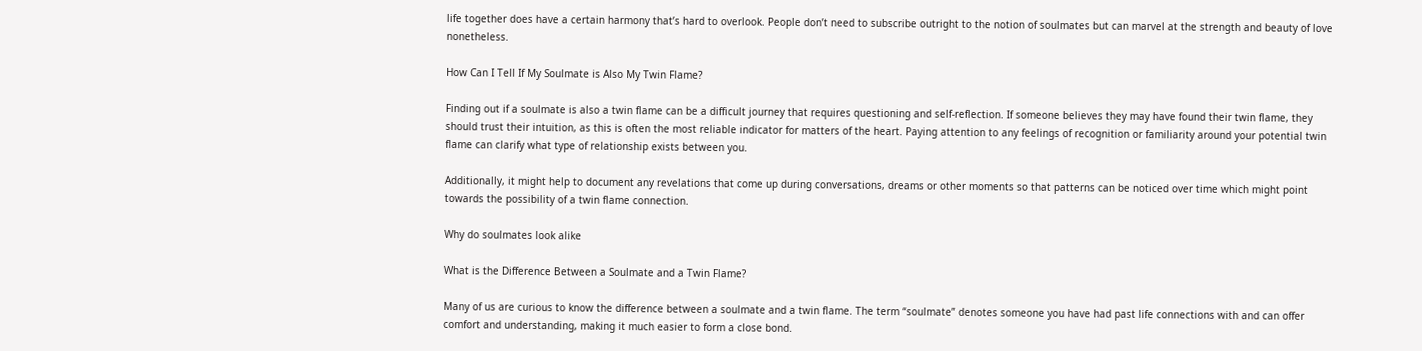life together does have a certain harmony that’s hard to overlook. People don’t need to subscribe outright to the notion of soulmates but can marvel at the strength and beauty of love nonetheless.

How Can I Tell If My Soulmate is Also My Twin Flame?

Finding out if a soulmate is also a twin flame can be a difficult journey that requires questioning and self-reflection. If someone believes they may have found their twin flame, they should trust their intuition, as this is often the most reliable indicator for matters of the heart. Paying attention to any feelings of recognition or familiarity around your potential twin flame can clarify what type of relationship exists between you.

Additionally, it might help to document any revelations that come up during conversations, dreams or other moments so that patterns can be noticed over time which might point towards the possibility of a twin flame connection.

Why do soulmates look alike

What is the Difference Between a Soulmate and a Twin Flame?

Many of us are curious to know the difference between a soulmate and a twin flame. The term “soulmate” denotes someone you have had past life connections with and can offer comfort and understanding, making it much easier to form a close bond.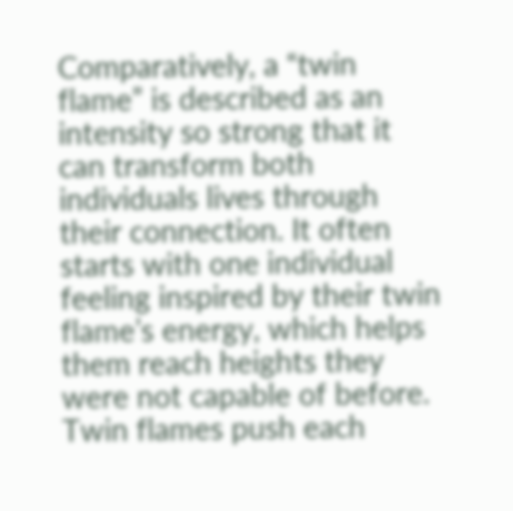Comparatively, a “twin flame” is described as an intensity so strong that it can transform both individuals lives through their connection. It often starts with one individual feeling inspired by their twin flame’s energy, which helps them reach heights they were not capable of before. Twin flames push each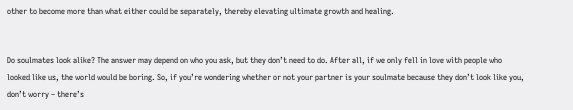other to become more than what either could be separately, thereby elevating ultimate growth and healing.


Do soulmates look alike? The answer may depend on who you ask, but they don’t need to do. After all, if we only fell in love with people who looked like us, the world would be boring. So, if you’re wondering whether or not your partner is your soulmate because they don’t look like you, don’t worry – there’s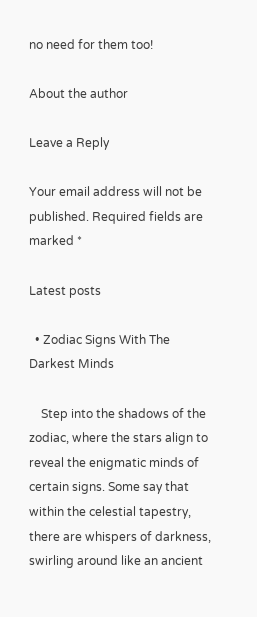no need for them too!

About the author

Leave a Reply

Your email address will not be published. Required fields are marked *

Latest posts

  • Zodiac Signs With The Darkest Minds

    Step into the shadows of the zodiac, where the stars align to reveal the enigmatic minds of certain signs. Some say that within the celestial tapestry, there are whispers of darkness, swirling around like an ancient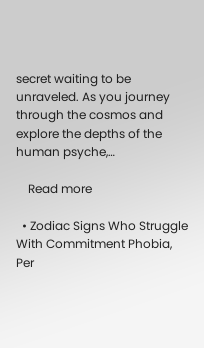secret waiting to be unraveled. As you journey through the cosmos and explore the depths of the human psyche,…

    Read more

  • Zodiac Signs Who Struggle With Commitment Phobia, Per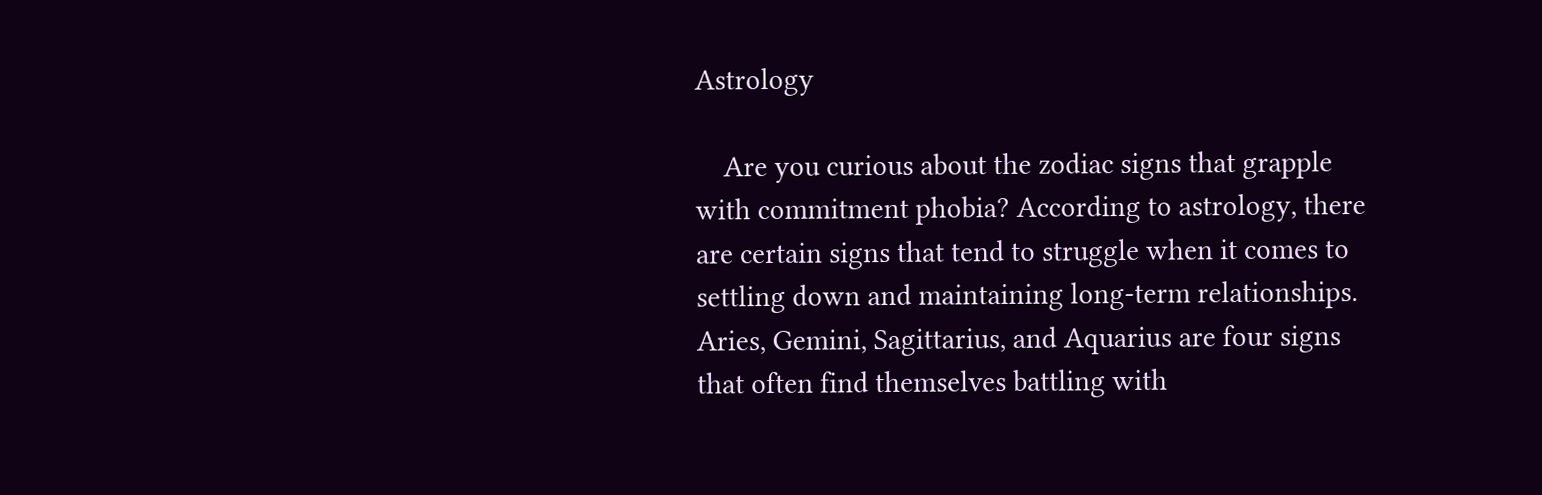Astrology

    Are you curious about the zodiac signs that grapple with commitment phobia? According to astrology, there are certain signs that tend to struggle when it comes to settling down and maintaining long-term relationships. Aries, Gemini, Sagittarius, and Aquarius are four signs that often find themselves battling with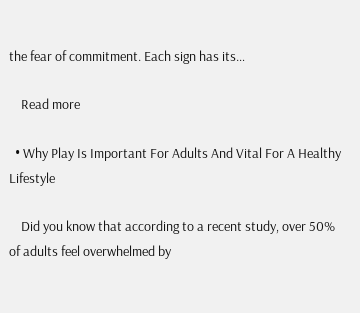the fear of commitment. Each sign has its…

    Read more

  • Why Play Is Important For Adults And Vital For A Healthy Lifestyle

    Did you know that according to a recent study, over 50% of adults feel overwhelmed by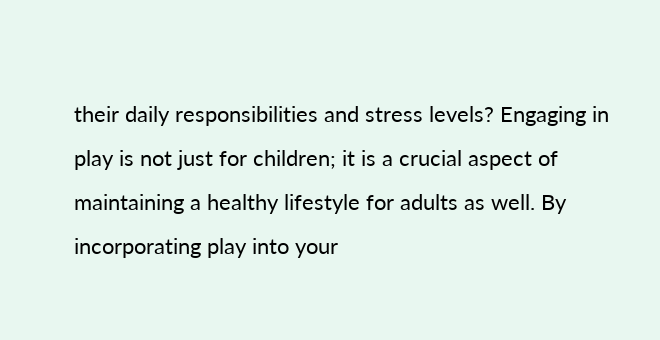their daily responsibilities and stress levels? Engaging in play is not just for children; it is a crucial aspect of maintaining a healthy lifestyle for adults as well. By incorporating play into your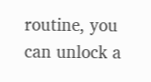routine, you can unlock a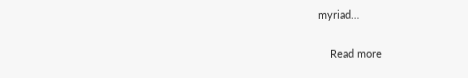myriad…

    Read more